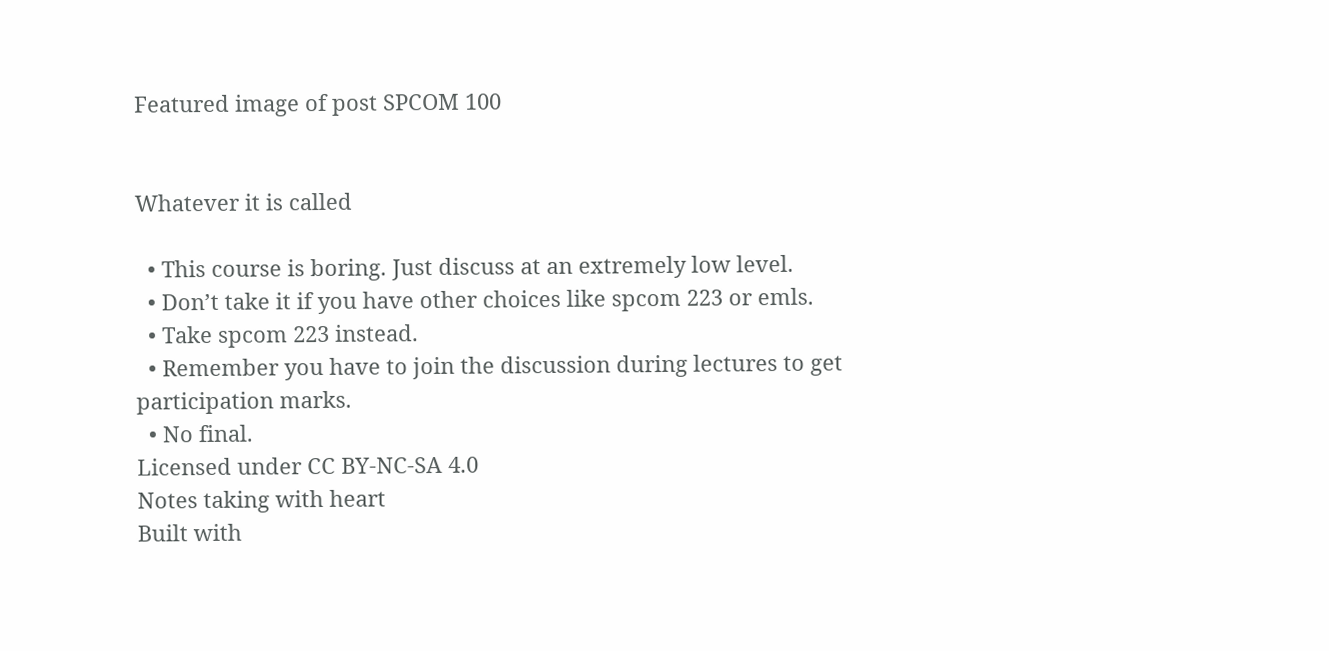Featured image of post SPCOM 100


Whatever it is called

  • This course is boring. Just discuss at an extremely low level.
  • Don’t take it if you have other choices like spcom 223 or emls.
  • Take spcom 223 instead.
  • Remember you have to join the discussion during lectures to get participation marks.
  • No final.
Licensed under CC BY-NC-SA 4.0
Notes taking with heart
Built with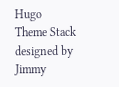Hugo
Theme Stack designed by Jimmy